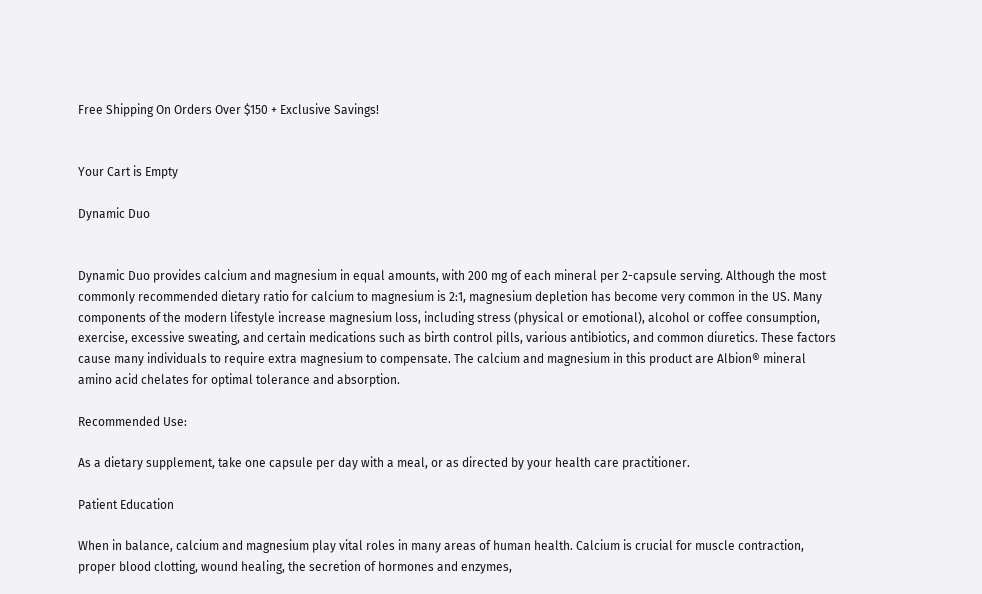Free Shipping On Orders Over $150 + Exclusive Savings!


Your Cart is Empty

Dynamic Duo


Dynamic Duo provides calcium and magnesium in equal amounts, with 200 mg of each mineral per 2-capsule serving. Although the most commonly recommended dietary ratio for calcium to magnesium is 2:1, magnesium depletion has become very common in the US. Many components of the modern lifestyle increase magnesium loss, including stress (physical or emotional), alcohol or coffee consumption, exercise, excessive sweating, and certain medications such as birth control pills, various antibiotics, and common diuretics. These factors cause many individuals to require extra magnesium to compensate. The calcium and magnesium in this product are Albion® mineral amino acid chelates for optimal tolerance and absorption.

Recommended Use:

As a dietary supplement, take one capsule per day with a meal, or as directed by your health care practitioner.

Patient Education

When in balance, calcium and magnesium play vital roles in many areas of human health. Calcium is crucial for muscle contraction, proper blood clotting, wound healing, the secretion of hormones and enzymes,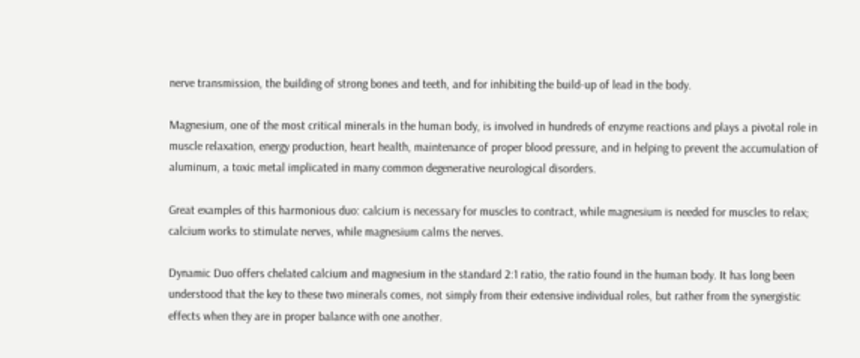nerve transmission, the building of strong bones and teeth, and for inhibiting the build-up of lead in the body.

Magnesium, one of the most critical minerals in the human body, is involved in hundreds of enzyme reactions and plays a pivotal role in muscle relaxation, energy production, heart health, maintenance of proper blood pressure, and in helping to prevent the accumulation of aluminum, a toxic metal implicated in many common degenerative neurological disorders.

Great examples of this harmonious duo: calcium is necessary for muscles to contract, while magnesium is needed for muscles to relax; calcium works to stimulate nerves, while magnesium calms the nerves.

Dynamic Duo offers chelated calcium and magnesium in the standard 2:1 ratio, the ratio found in the human body. It has long been understood that the key to these two minerals comes, not simply from their extensive individual roles, but rather from the synergistic effects when they are in proper balance with one another.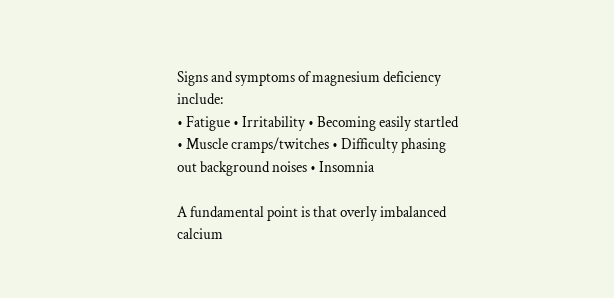Signs and symptoms of magnesium deficiency include:
• Fatigue • Irritability • Becoming easily startled
• Muscle cramps/twitches • Difficulty phasing out background noises • Insomnia

A fundamental point is that overly imbalanced calcium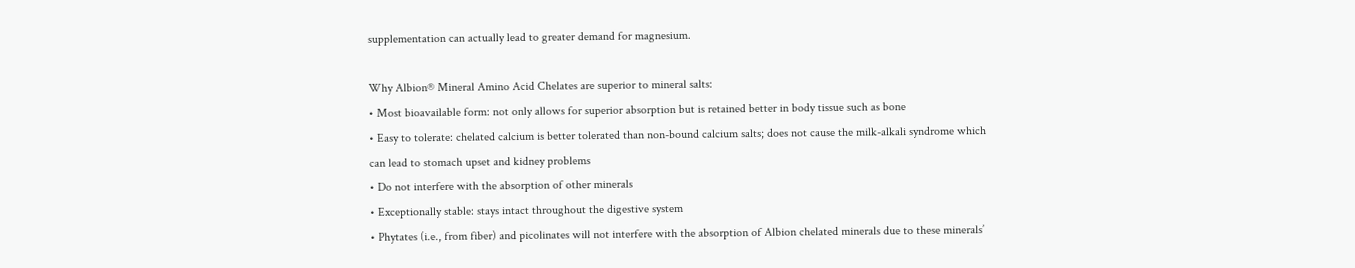supplementation can actually lead to greater demand for magnesium.

Why Albion® Mineral Amino Acid Chelates are superior to mineral salts:
• Most bioavailable form: not only allows for superior absorption but is retained better in body tissue such as bone
• Easy to tolerate: chelated calcium is better tolerated than non-bound calcium salts; does not cause the milk-alkali syndrome which can lead to stomach upset and kidney problems
• Do not interfere with the absorption of other minerals
• Exceptionally stable: stays intact throughout the digestive system
• Phytates (i.e., from fiber) and picolinates will not interfere with the absorption of Albion chelated minerals due to these minerals’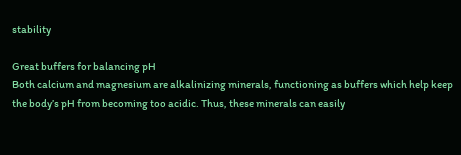stability

Great buffers for balancing pH
Both calcium and magnesium are alkalinizing minerals, functioning as buffers which help keep the body’s pH from becoming too acidic. Thus, these minerals can easily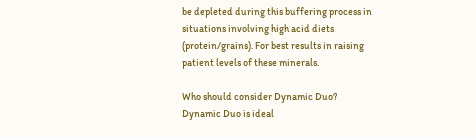be depleted during this buffering process in situations involving high acid diets (protein/grains). For best results in raising patient levels of these minerals.

Who should consider Dynamic Duo?
Dynamic Duo is ideal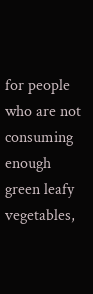for people who are not consuming enough green leafy vegetables,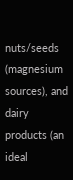nuts/seeds (magnesium sources), and dairy products (an ideal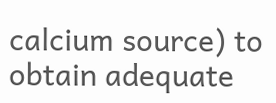calcium source) to obtain adequate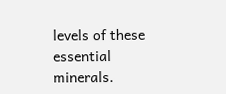levels of these essential minerals.